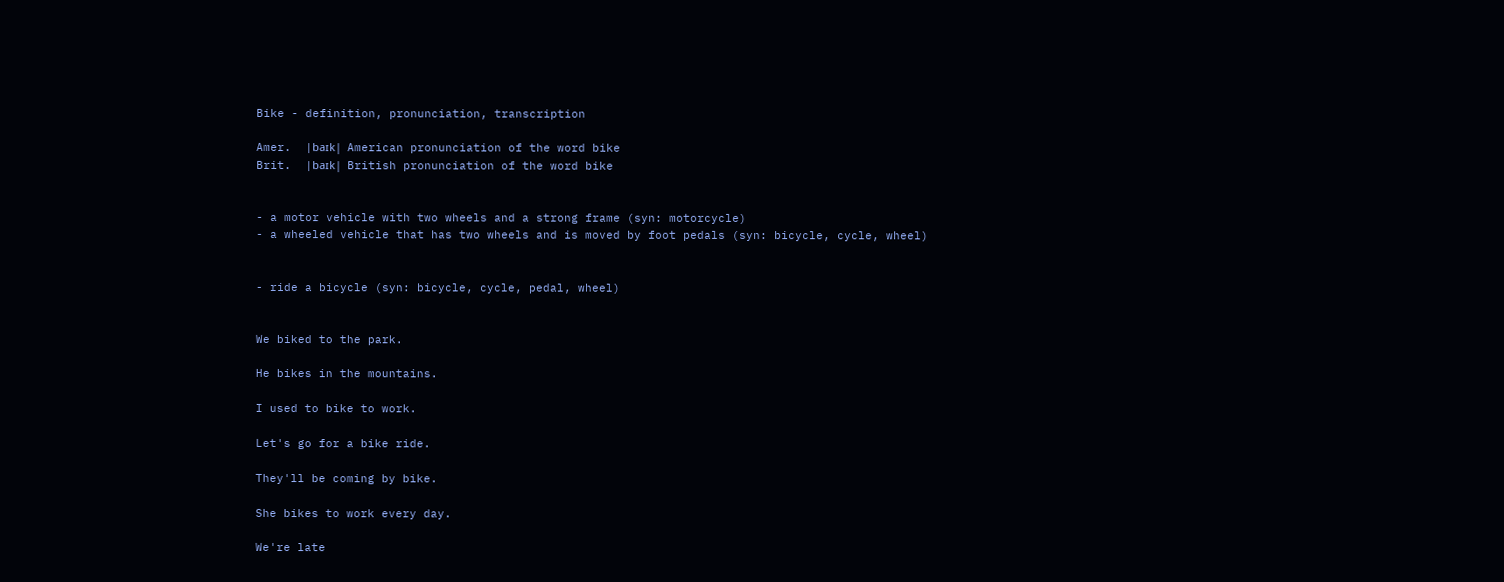Bike - definition, pronunciation, transcription

Amer.  |baɪk|  American pronunciation of the word bike
Brit.  |baɪk|  British pronunciation of the word bike


- a motor vehicle with two wheels and a strong frame (syn: motorcycle)
- a wheeled vehicle that has two wheels and is moved by foot pedals (syn: bicycle, cycle, wheel)


- ride a bicycle (syn: bicycle, cycle, pedal, wheel)


We biked to the park.

He bikes in the mountains.

I used to bike to work.

Let's go for a bike ride.

They'll be coming by bike.

She bikes to work every day.

We're late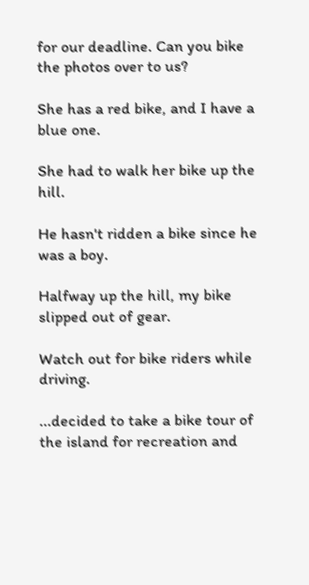for our deadline. Can you bike the photos over to us?

She has a red bike, and I have a blue one.

She had to walk her bike up the hill.

He hasn't ridden a bike since he was a boy.

Halfway up the hill, my bike slipped out of gear.

Watch out for bike riders while driving.

...decided to take a bike tour of the island for recreation and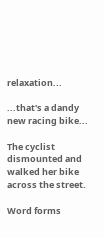relaxation...

...that's a dandy new racing bike...

The cyclist dismounted and walked her bike across the street.

Word forms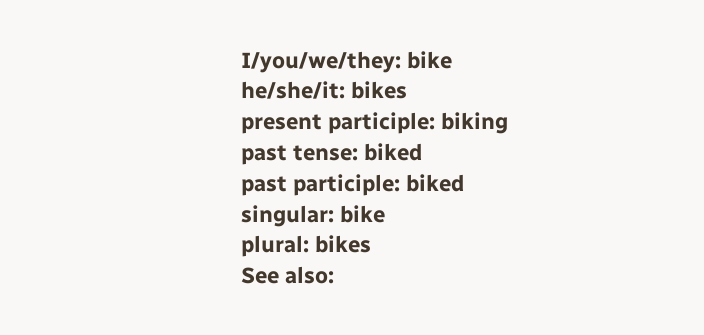I/you/we/they: bike
he/she/it: bikes
present participle: biking
past tense: biked
past participle: biked
singular: bike
plural: bikes
See also: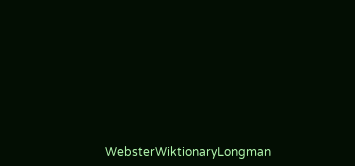WebsterWiktionaryLongman